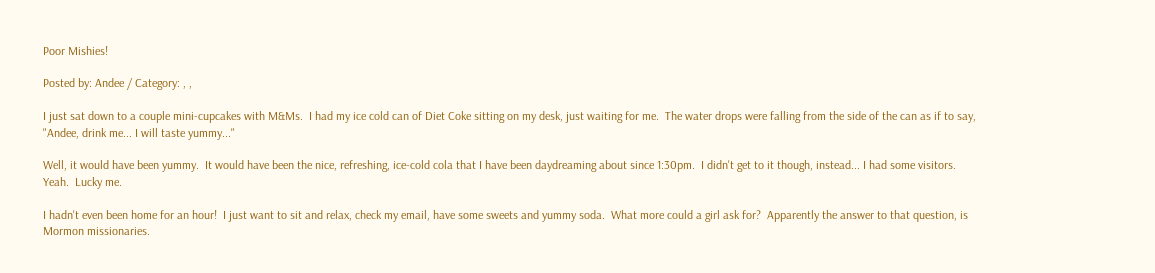Poor Mishies!

Posted by: Andee / Category: , ,

I just sat down to a couple mini-cupcakes with M&Ms.  I had my ice cold can of Diet Coke sitting on my desk, just waiting for me.  The water drops were falling from the side of the can as if to say, "Andee, drink me... I will taste yummy..."

Well, it would have been yummy.  It would have been the nice, refreshing, ice-cold cola that I have been daydreaming about since 1:30pm.  I didn't get to it though, instead... I had some visitors. Yeah.  Lucky me.

I hadn't even been home for an hour!  I just want to sit and relax, check my email, have some sweets and yummy soda.  What more could a girl ask for?  Apparently the answer to that question, is Mormon missionaries.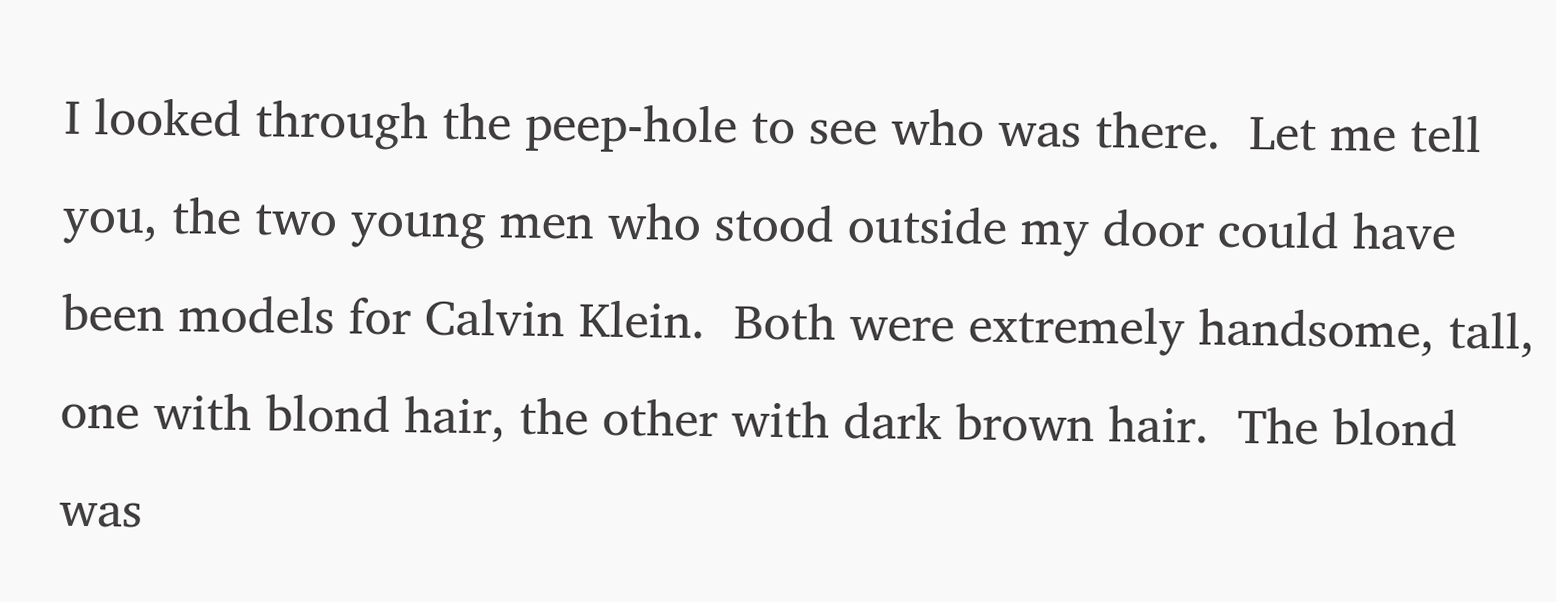I looked through the peep-hole to see who was there.  Let me tell you, the two young men who stood outside my door could have been models for Calvin Klein.  Both were extremely handsome, tall, one with blond hair, the other with dark brown hair.  The blond was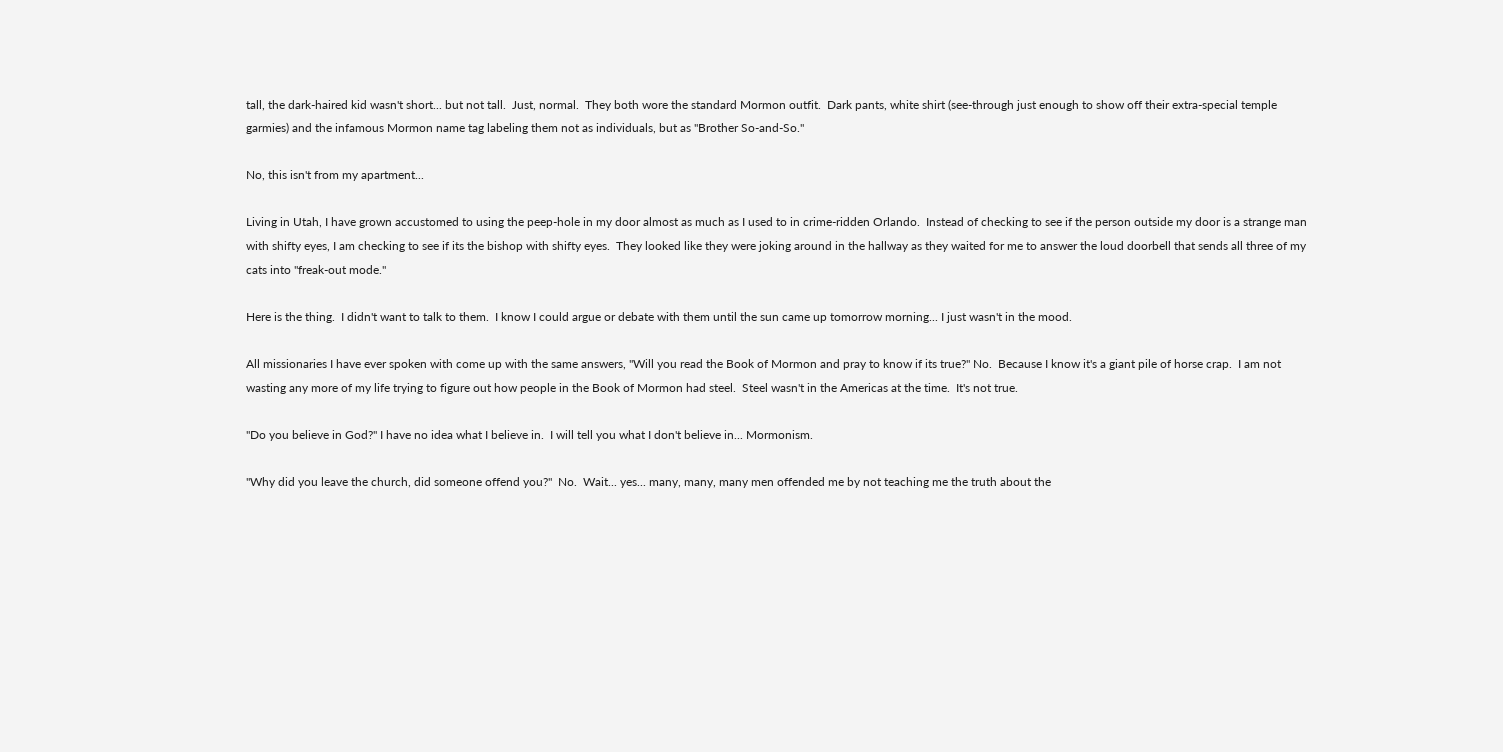tall, the dark-haired kid wasn't short... but not tall.  Just, normal.  They both wore the standard Mormon outfit.  Dark pants, white shirt (see-through just enough to show off their extra-special temple garmies) and the infamous Mormon name tag labeling them not as individuals, but as "Brother So-and-So."

No, this isn't from my apartment...

Living in Utah, I have grown accustomed to using the peep-hole in my door almost as much as I used to in crime-ridden Orlando.  Instead of checking to see if the person outside my door is a strange man with shifty eyes, I am checking to see if its the bishop with shifty eyes.  They looked like they were joking around in the hallway as they waited for me to answer the loud doorbell that sends all three of my cats into "freak-out mode."

Here is the thing.  I didn't want to talk to them.  I know I could argue or debate with them until the sun came up tomorrow morning... I just wasn't in the mood.

All missionaries I have ever spoken with come up with the same answers, "Will you read the Book of Mormon and pray to know if its true?" No.  Because I know it's a giant pile of horse crap.  I am not wasting any more of my life trying to figure out how people in the Book of Mormon had steel.  Steel wasn't in the Americas at the time.  It's not true.

"Do you believe in God?" I have no idea what I believe in.  I will tell you what I don't believe in... Mormonism.

"Why did you leave the church, did someone offend you?"  No.  Wait... yes... many, many, many men offended me by not teaching me the truth about the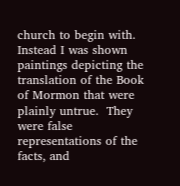church to begin with.  Instead I was shown paintings depicting the  translation of the Book of Mormon that were plainly untrue.  They were false representations of the facts, and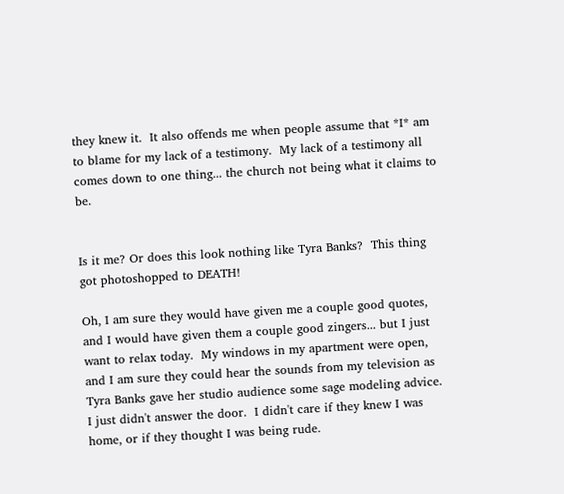they knew it.  It also offends me when people assume that *I* am to blame for my lack of a testimony.  My lack of a testimony all comes down to one thing... the church not being what it claims to be.


Is it me? Or does this look nothing like Tyra Banks?  This thing got photoshopped to DEATH!

Oh, I am sure they would have given me a couple good quotes, and I would have given them a couple good zingers... but I just want to relax today.  My windows in my apartment were open, and I am sure they could hear the sounds from my television as Tyra Banks gave her studio audience some sage modeling advice.  I just didn't answer the door.  I didn't care if they knew I was home, or if they thought I was being rude.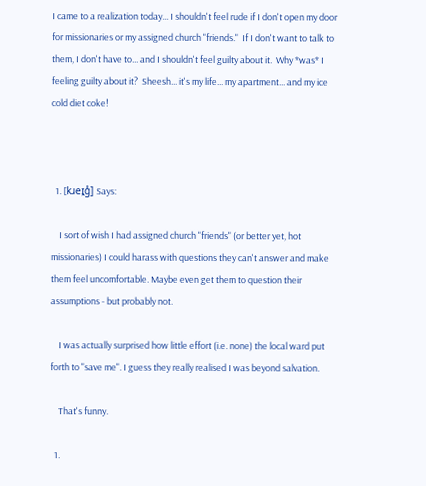I came to a realization today... I shouldn't feel rude if I don't open my door for missionaries or my assigned church "friends."  If I don't want to talk to them, I don't have to... and I shouldn't feel guilty about it.  Why *was* I feeling guilty about it?  Sheesh... it's my life... my apartment... and my ice cold diet coke!



  1. [kɹeɪ̯ɡ̊] Says:

    I sort of wish I had assigned church "friends" (or better yet, hot missionaries) I could harass with questions they can't answer and make them feel uncomfortable. Maybe even get them to question their assumptions - but probably not.

    I was actually surprised how little effort (i.e. none) the local ward put forth to "save me". I guess they really realised I was beyond salvation.

    That's funny.

  1.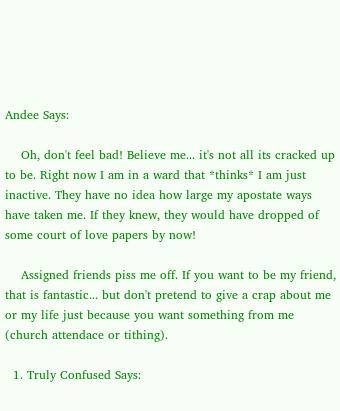Andee Says:

    Oh, don't feel bad! Believe me... it's not all its cracked up to be. Right now I am in a ward that *thinks* I am just inactive. They have no idea how large my apostate ways have taken me. If they knew, they would have dropped of some court of love papers by now!

    Assigned friends piss me off. If you want to be my friend, that is fantastic... but don't pretend to give a crap about me or my life just because you want something from me (church attendace or tithing).

  1. Truly Confused Says: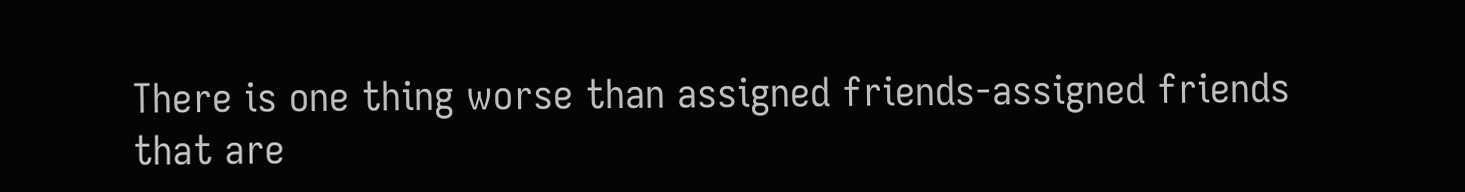There is one thing worse than assigned friends-assigned friends that are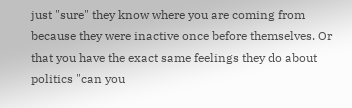just "sure" they know where you are coming from because they were inactive once before themselves. Or that you have the exact same feelings they do about politics "can you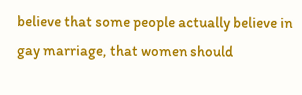believe that some people actually believe in gay marriage, that women should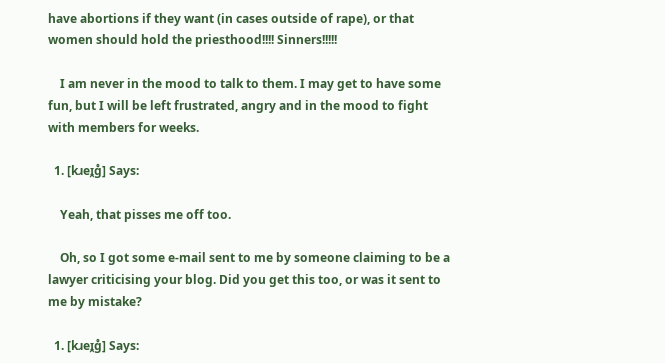have abortions if they want (in cases outside of rape), or that women should hold the priesthood!!!! Sinners!!!!!

    I am never in the mood to talk to them. I may get to have some fun, but I will be left frustrated, angry and in the mood to fight with members for weeks.

  1. [kɹeɪ̯ɡ̊] Says:

    Yeah, that pisses me off too.

    Oh, so I got some e-mail sent to me by someone claiming to be a lawyer criticising your blog. Did you get this too, or was it sent to me by mistake?

  1. [kɹeɪ̯ɡ̊] Says: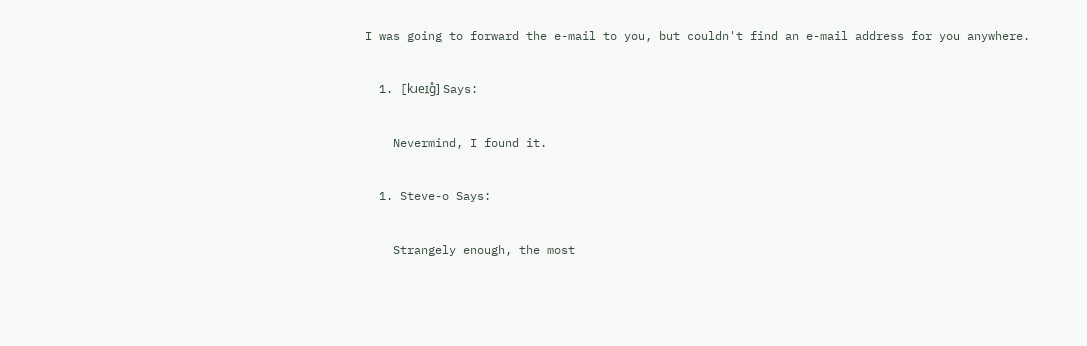I was going to forward the e-mail to you, but couldn't find an e-mail address for you anywhere.

  1. [kɹeɪ̯ɡ̊] Says:

    Nevermind, I found it.

  1. Steve-o Says:

    Strangely enough, the most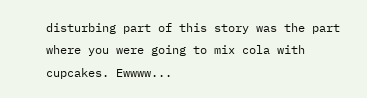disturbing part of this story was the part where you were going to mix cola with cupcakes. Ewwww...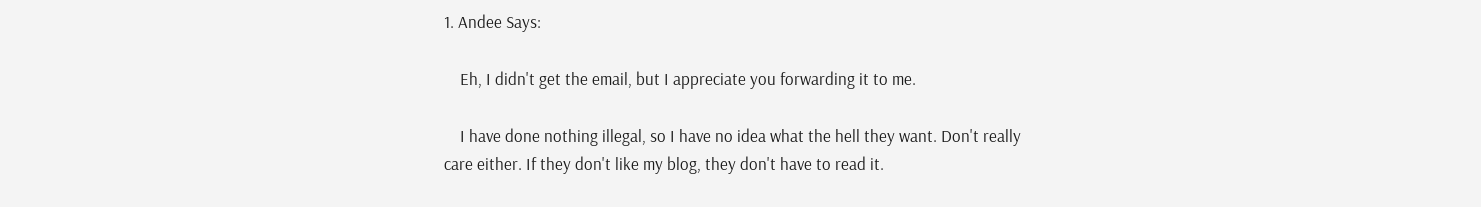1. Andee Says:

    Eh, I didn't get the email, but I appreciate you forwarding it to me.

    I have done nothing illegal, so I have no idea what the hell they want. Don't really care either. If they don't like my blog, they don't have to read it.